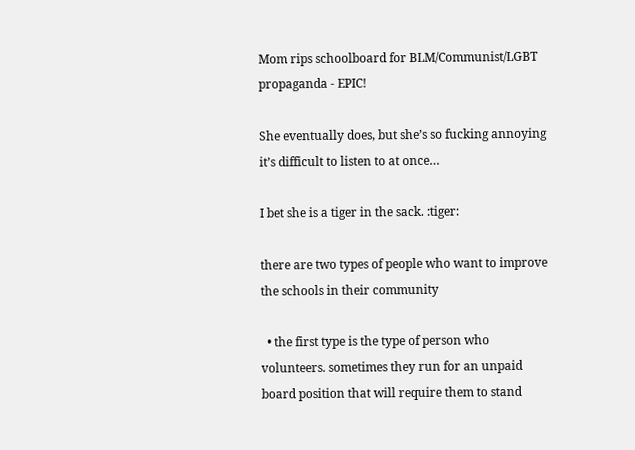Mom rips schoolboard for BLM/Communist/LGBT propaganda - EPIC!

She eventually does, but she’s so fucking annoying it’s difficult to listen to at once…

I bet she is a tiger in the sack. :tiger:

there are two types of people who want to improve the schools in their community

  • the first type is the type of person who volunteers. sometimes they run for an unpaid board position that will require them to stand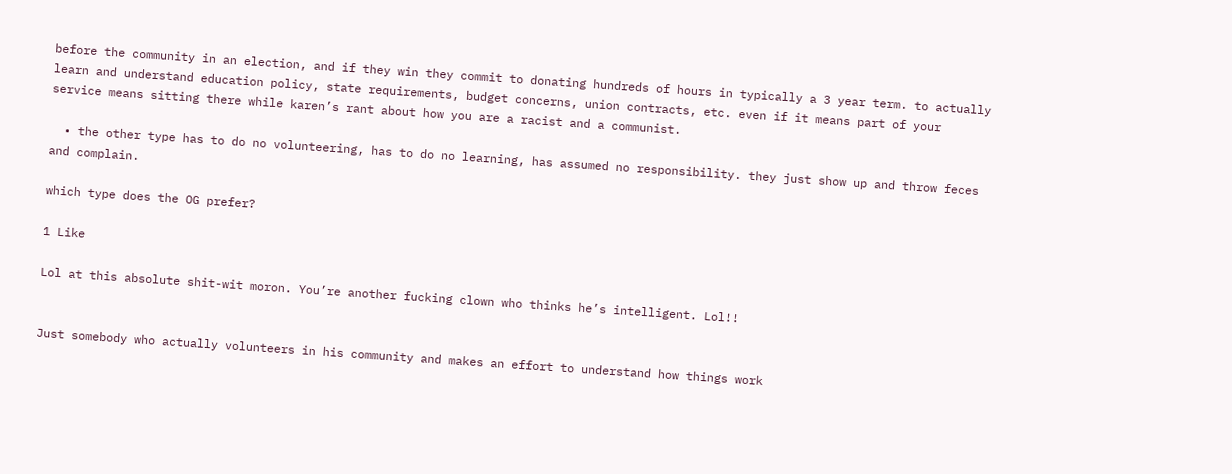before the community in an election, and if they win they commit to donating hundreds of hours in typically a 3 year term. to actually learn and understand education policy, state requirements, budget concerns, union contracts, etc. even if it means part of your service means sitting there while karen’s rant about how you are a racist and a communist.

  • the other type has to do no volunteering, has to do no learning, has assumed no responsibility. they just show up and throw feces and complain.

which type does the OG prefer?

1 Like

Lol at this absolute shit-wit moron. You’re another fucking clown who thinks he’s intelligent. Lol!!


Just somebody who actually volunteers in his community and makes an effort to understand how things work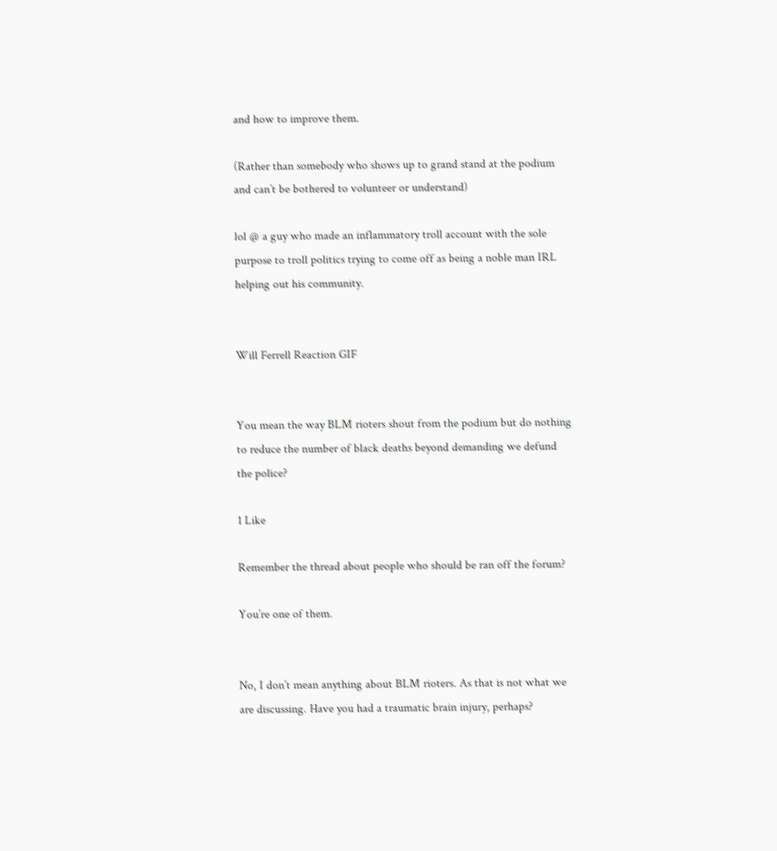and how to improve them.

(Rather than somebody who shows up to grand stand at the podium and can’t be bothered to volunteer or understand)

lol @ a guy who made an inflammatory troll account with the sole purpose to troll politics trying to come off as being a noble man IRL helping out his community.


Will Ferrell Reaction GIF


You mean the way BLM rioters shout from the podium but do nothing to reduce the number of black deaths beyond demanding we defund the police?

1 Like

Remember the thread about people who should be ran off the forum?

You’re one of them.


No, I don’t mean anything about BLM rioters. As that is not what we are discussing. Have you had a traumatic brain injury, perhaps?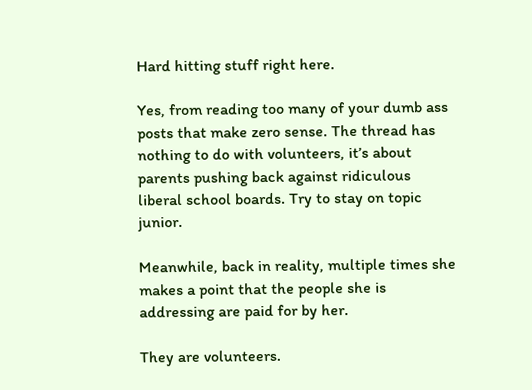Hard hitting stuff right here.

Yes, from reading too many of your dumb ass posts that make zero sense. The thread has nothing to do with volunteers, it’s about parents pushing back against ridiculous liberal school boards. Try to stay on topic junior.

Meanwhile, back in reality, multiple times she makes a point that the people she is addressing are paid for by her.

They are volunteers.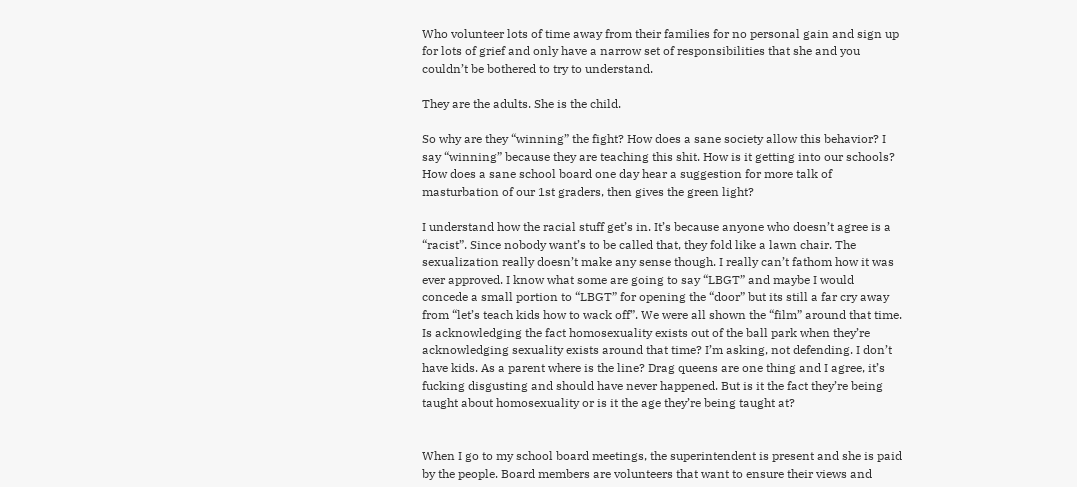Who volunteer lots of time away from their families for no personal gain and sign up for lots of grief and only have a narrow set of responsibilities that she and you couldn’t be bothered to try to understand.

They are the adults. She is the child.

So why are they “winning” the fight? How does a sane society allow this behavior? I say “winning” because they are teaching this shit. How is it getting into our schools? How does a sane school board one day hear a suggestion for more talk of masturbation of our 1st graders, then gives the green light?

I understand how the racial stuff get’s in. It’s because anyone who doesn’t agree is a “racist”. Since nobody want’s to be called that, they fold like a lawn chair. The sexualization really doesn’t make any sense though. I really can’t fathom how it was ever approved. I know what some are going to say “LBGT” and maybe I would concede a small portion to “LBGT” for opening the “door” but its still a far cry away from “let’s teach kids how to wack off”. We were all shown the “film” around that time. Is acknowledging the fact homosexuality exists out of the ball park when they’re acknowledging sexuality exists around that time? I’m asking, not defending. I don’t have kids. As a parent where is the line? Drag queens are one thing and I agree, it’s fucking disgusting and should have never happened. But is it the fact they’re being taught about homosexuality or is it the age they’re being taught at?


When I go to my school board meetings, the superintendent is present and she is paid by the people. Board members are volunteers that want to ensure their views and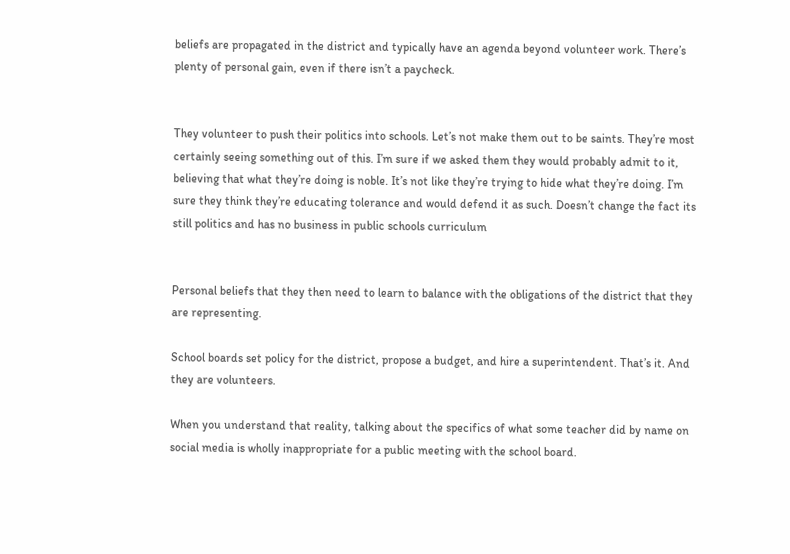beliefs are propagated in the district and typically have an agenda beyond volunteer work. There’s plenty of personal gain, even if there isn’t a paycheck.


They volunteer to push their politics into schools. Let’s not make them out to be saints. They’re most certainly seeing something out of this. I’m sure if we asked them they would probably admit to it, believing that what they’re doing is noble. It’s not like they’re trying to hide what they’re doing. I’m sure they think they’re educating tolerance and would defend it as such. Doesn’t change the fact its still politics and has no business in public schools curriculum


Personal beliefs that they then need to learn to balance with the obligations of the district that they are representing.

School boards set policy for the district, propose a budget, and hire a superintendent. That’s it. And they are volunteers.

When you understand that reality, talking about the specifics of what some teacher did by name on social media is wholly inappropriate for a public meeting with the school board.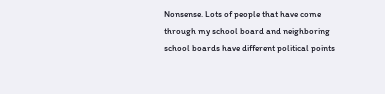Nonsense. Lots of people that have come through my school board and neighboring school boards have different political points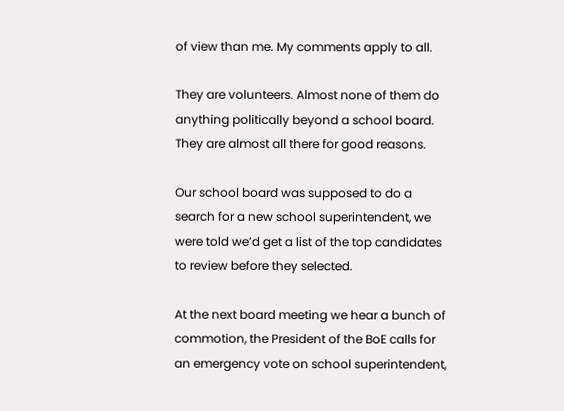of view than me. My comments apply to all.

They are volunteers. Almost none of them do anything politically beyond a school board. They are almost all there for good reasons.

Our school board was supposed to do a search for a new school superintendent, we were told we’d get a list of the top candidates to review before they selected.

At the next board meeting we hear a bunch of commotion, the President of the BoE calls for an emergency vote on school superintendent,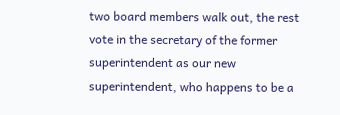two board members walk out, the rest vote in the secretary of the former superintendent as our new superintendent, who happens to be a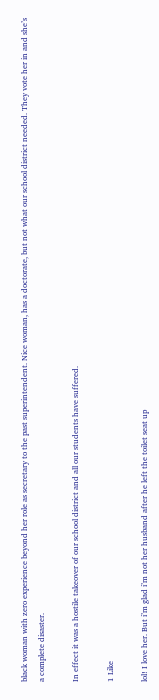black woman with zero experience beyond her role as secretary to the past superintendent. Nice woman, has a doctorate, but not what our school district needed. They vote her in and she’s a complete disaster.

In effect it was a hostile takeover of our school district and all our students have suffered.

1 Like

lol! I love her. But i’m glad i’m not her husband after he left the toilet seat up